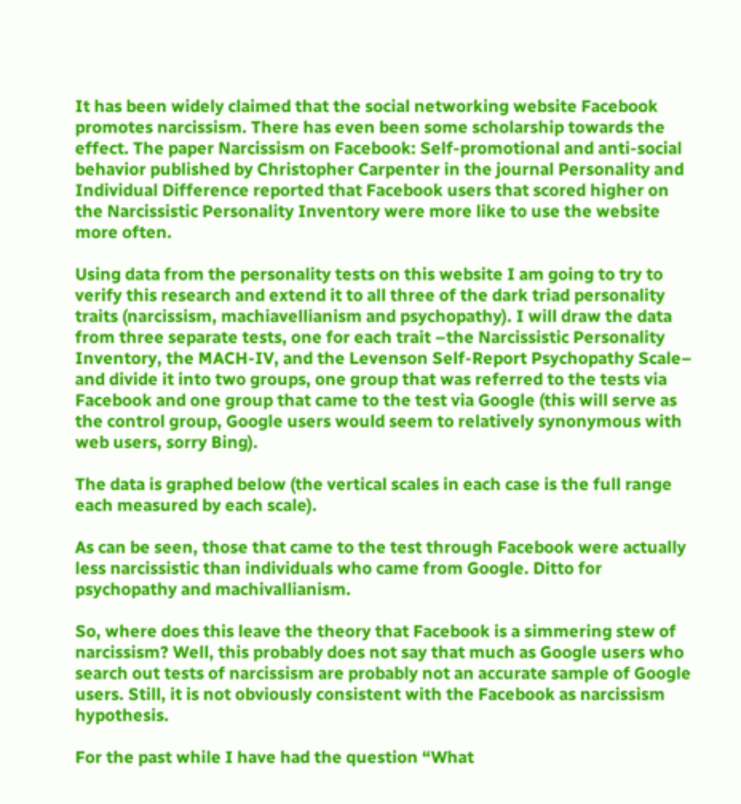It has been widely claimed that the social networking website Facebook promotes narcissism. There has even been some scholarship towards the effect. The paper Narcissism on Facebook: Self-promotional and anti-social behavior published by Christopher Carpenter in the journal Personality and Individual Difference reported that Facebook users that scored higher on the Narcissistic Personality Inventory were more like to use the website more often.

Using data from the personality tests on this website I am going to try to verify this research and extend it to all three of the dark triad personality traits (narcissism, machiavellianism and psychopathy). I will draw the data from three separate tests, one for each trait –the Narcissistic Personality Inventory, the MACH-IV, and the Levenson Self-Report Psychopathy Scale– and divide it into two groups, one group that was referred to the tests via Facebook and one group that came to the test via Google (this will serve as the control group, Google users would seem to relatively synonymous with web users, sorry Bing).

The data is graphed below (the vertical scales in each case is the full range each measured by each scale).

As can be seen, those that came to the test through Facebook were actually less narcissistic than individuals who came from Google. Ditto for psychopathy and machivallianism.

So, where does this leave the theory that Facebook is a simmering stew of narcissism? Well, this probably does not say that much as Google users who search out tests of narcissism are probably not an accurate sample of Google users. Still, it is not obviously consistent with the Facebook as narcissism hypothesis.

For the past while I have had the question “What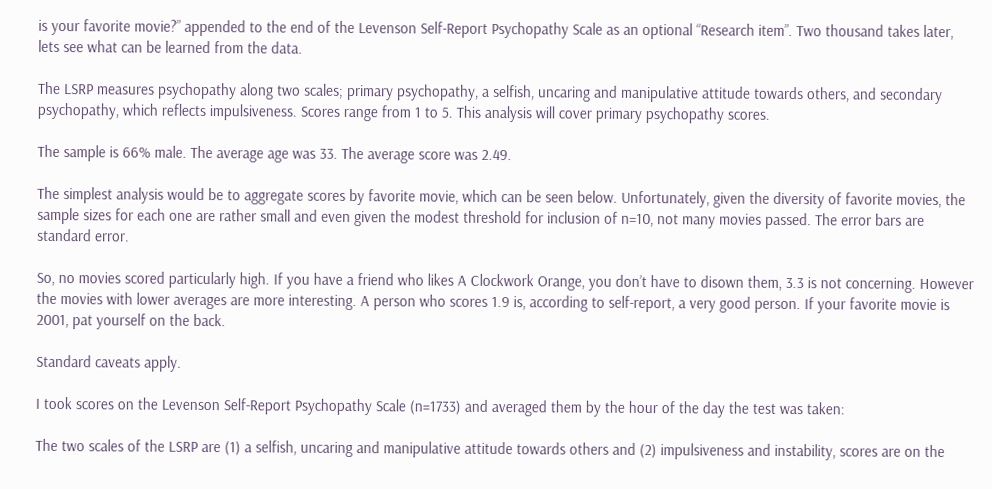is your favorite movie?” appended to the end of the Levenson Self-Report Psychopathy Scale as an optional “Research item”. Two thousand takes later, lets see what can be learned from the data.

The LSRP measures psychopathy along two scales; primary psychopathy, a selfish, uncaring and manipulative attitude towards others, and secondary psychopathy, which reflects impulsiveness. Scores range from 1 to 5. This analysis will cover primary psychopathy scores.

The sample is 66% male. The average age was 33. The average score was 2.49.

The simplest analysis would be to aggregate scores by favorite movie, which can be seen below. Unfortunately, given the diversity of favorite movies, the sample sizes for each one are rather small and even given the modest threshold for inclusion of n=10, not many movies passed. The error bars are standard error.

So, no movies scored particularly high. If you have a friend who likes A Clockwork Orange, you don’t have to disown them, 3.3 is not concerning. However the movies with lower averages are more interesting. A person who scores 1.9 is, according to self-report, a very good person. If your favorite movie is 2001, pat yourself on the back.

Standard caveats apply.

I took scores on the Levenson Self-Report Psychopathy Scale (n=1733) and averaged them by the hour of the day the test was taken:

The two scales of the LSRP are (1) a selfish, uncaring and manipulative attitude towards others and (2) impulsiveness and instability, scores are on the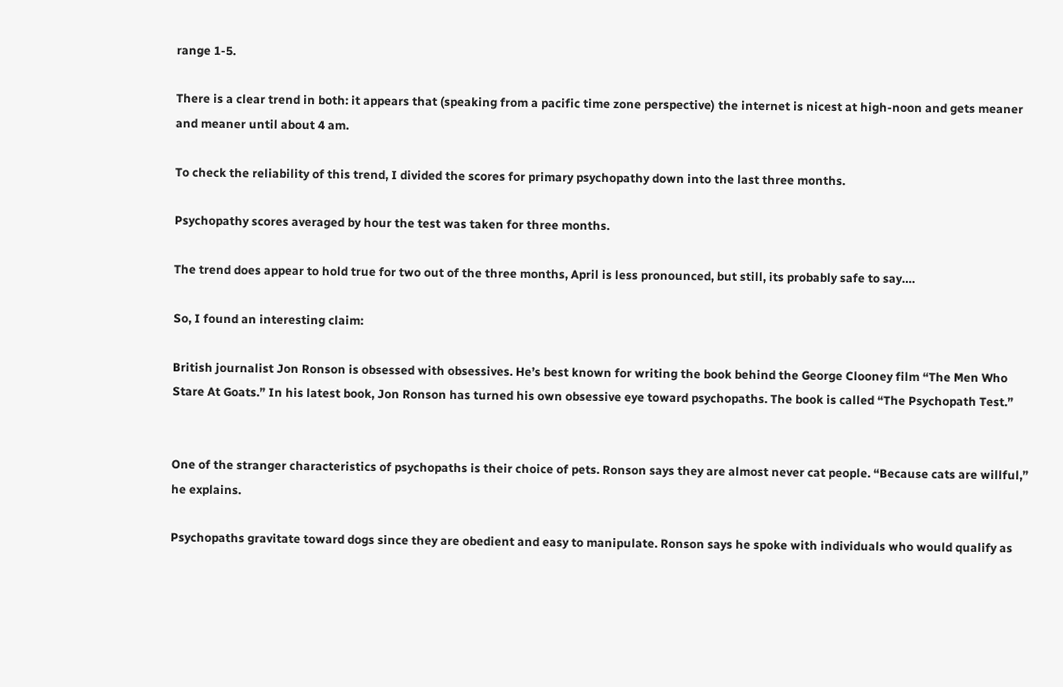range 1-5.

There is a clear trend in both: it appears that (speaking from a pacific time zone perspective) the internet is nicest at high-noon and gets meaner and meaner until about 4 am.

To check the reliability of this trend, I divided the scores for primary psychopathy down into the last three months.

Psychopathy scores averaged by hour the test was taken for three months.

The trend does appear to hold true for two out of the three months, April is less pronounced, but still, its probably safe to say….

So, I found an interesting claim:

British journalist Jon Ronson is obsessed with obsessives. He’s best known for writing the book behind the George Clooney film “The Men Who Stare At Goats.” In his latest book, Jon Ronson has turned his own obsessive eye toward psychopaths. The book is called “The Psychopath Test.”


One of the stranger characteristics of psychopaths is their choice of pets. Ronson says they are almost never cat people. “Because cats are willful,” he explains.

Psychopaths gravitate toward dogs since they are obedient and easy to manipulate. Ronson says he spoke with individuals who would qualify as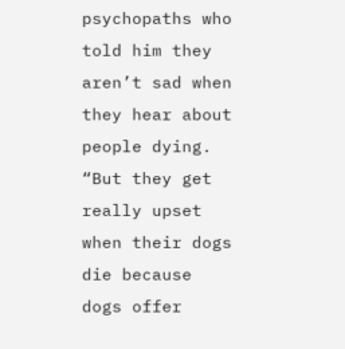psychopaths who told him they aren’t sad when they hear about people dying. “But they get really upset when their dogs die because dogs offer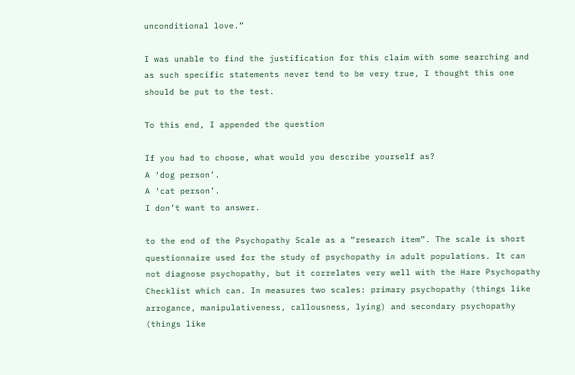unconditional love.”

I was unable to find the justification for this claim with some searching and as such specific statements never tend to be very true, I thought this one should be put to the test.

To this end, I appended the question

If you had to choose, what would you describe yourself as?
A ‘dog person’.
A ‘cat person’.
I don’t want to answer.

to the end of the Psychopathy Scale as a “research item”. The scale is short questionnaire used for the study of psychopathy in adult populations. It can not diagnose psychopathy, but it correlates very well with the Hare Psychopathy Checklist which can. In measures two scales: primary psychopathy (things like arrogance, manipulativeness, callousness, lying) and secondary psychopathy (things like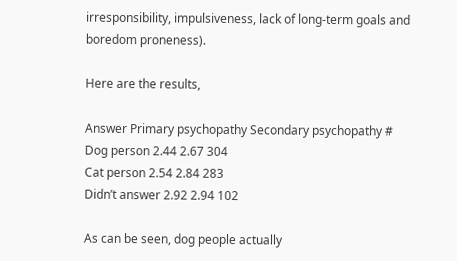irresponsibility, impulsiveness, lack of long-term goals and boredom proneness).

Here are the results,

Answer Primary psychopathy Secondary psychopathy #
Dog person 2.44 2.67 304
Cat person 2.54 2.84 283
Didn’t answer 2.92 2.94 102

As can be seen, dog people actually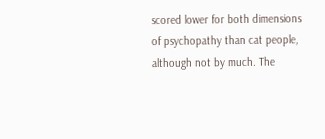scored lower for both dimensions of psychopathy than cat people, although not by much. The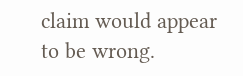claim would appear to be wrong.